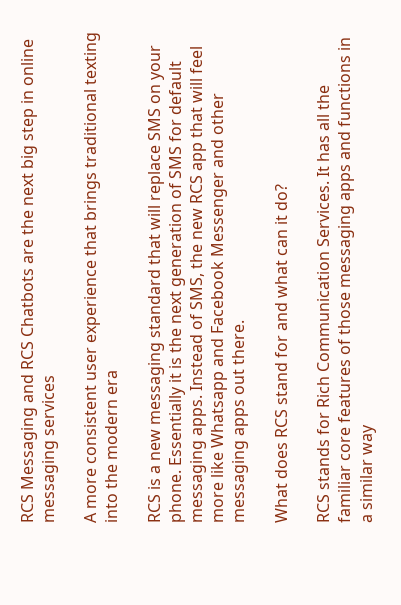RCS Messaging and RCS Chatbots are the next big step in online messaging services

A more consistent user experience that brings traditional texting into the modern era

RCS is a new messaging standard that will replace SMS on your phone. Essentially it is the next generation of SMS for default messaging apps. Instead of SMS, the new RCS app that will feel more like Whatsapp and Facebook Messenger and other messaging apps out there.

What does RCS stand for and what can it do?

RCS stands for Rich Communication Services. It has all the familiar core features of those messaging apps and functions in a similar way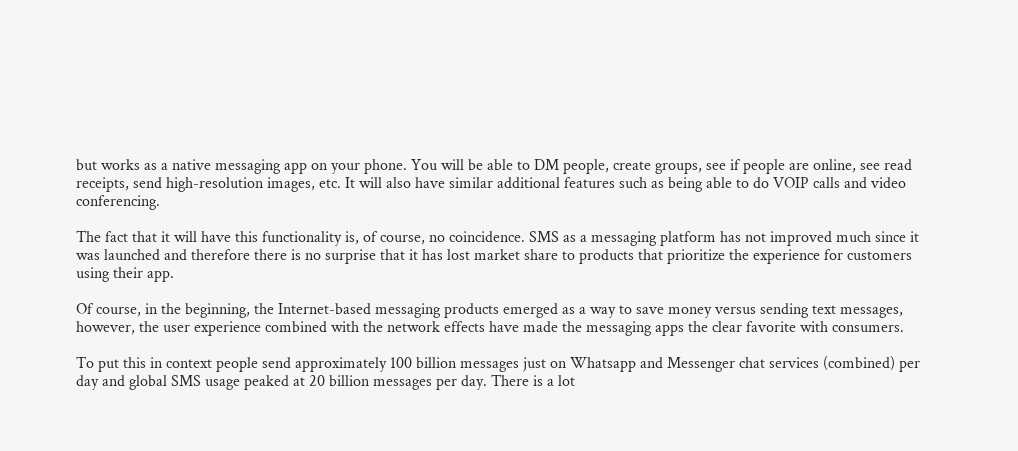but works as a native messaging app on your phone. You will be able to DM people, create groups, see if people are online, see read receipts, send high-resolution images, etc. It will also have similar additional features such as being able to do VOIP calls and video conferencing.

The fact that it will have this functionality is, of course, no coincidence. SMS as a messaging platform has not improved much since it was launched and therefore there is no surprise that it has lost market share to products that prioritize the experience for customers using their app.

Of course, in the beginning, the Internet-based messaging products emerged as a way to save money versus sending text messages, however, the user experience combined with the network effects have made the messaging apps the clear favorite with consumers.

To put this in context people send approximately 100 billion messages just on Whatsapp and Messenger chat services (combined) per day and global SMS usage peaked at 20 billion messages per day. There is a lot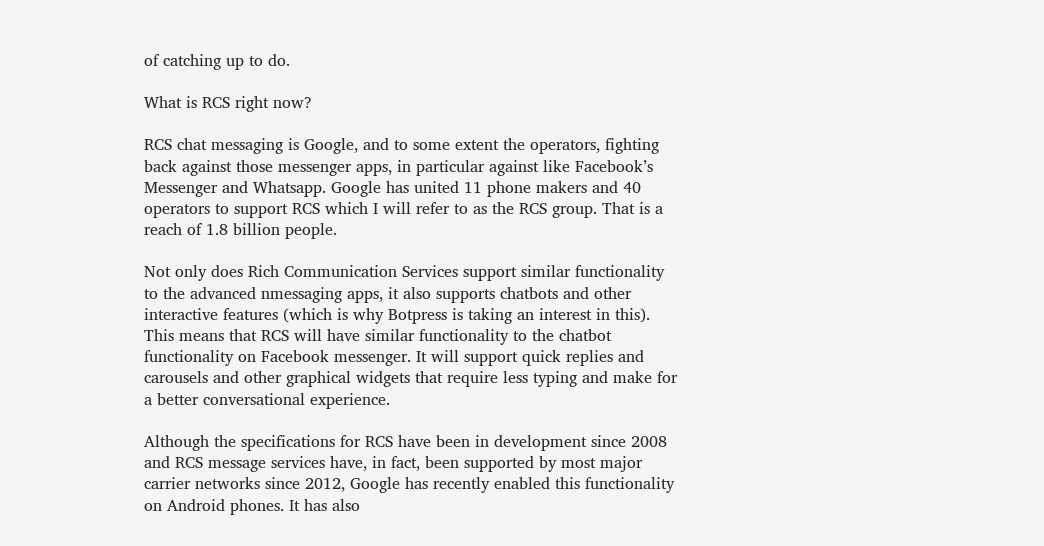of catching up to do.

What is RCS right now?

RCS chat messaging is Google, and to some extent the operators, fighting back against those messenger apps, in particular against like Facebook’s Messenger and Whatsapp. Google has united 11 phone makers and 40 operators to support RCS which I will refer to as the RCS group. That is a reach of 1.8 billion people.

Not only does Rich Communication Services support similar functionality to the advanced nmessaging apps, it also supports chatbots and other interactive features (which is why Botpress is taking an interest in this). This means that RCS will have similar functionality to the chatbot functionality on Facebook messenger. It will support quick replies and carousels and other graphical widgets that require less typing and make for a better conversational experience.

Although the specifications for RCS have been in development since 2008 and RCS message services have, in fact, been supported by most major carrier networks since 2012, Google has recently enabled this functionality on Android phones. It has also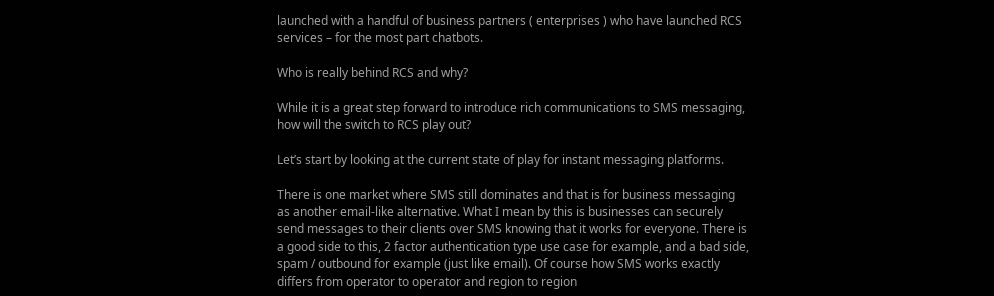launched with a handful of business partners ( enterprises ) who have launched RCS services – for the most part chatbots.

Who is really behind RCS and why?

While it is a great step forward to introduce rich communications to SMS messaging, how will the switch to RCS play out?

Let’s start by looking at the current state of play for instant messaging platforms.

There is one market where SMS still dominates and that is for business messaging as another email-like alternative. What I mean by this is businesses can securely send messages to their clients over SMS knowing that it works for everyone. There is a good side to this, 2 factor authentication type use case for example, and a bad side, spam / outbound for example (just like email). Of course how SMS works exactly differs from operator to operator and region to region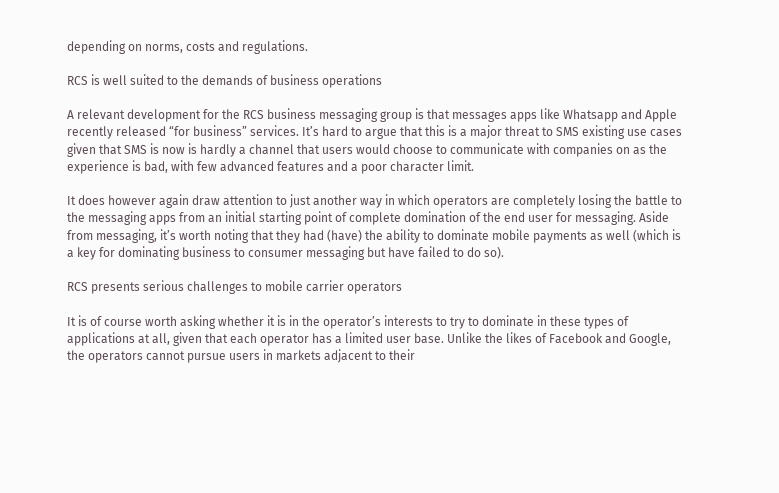depending on norms, costs and regulations.

RCS is well suited to the demands of business operations

A relevant development for the RCS business messaging group is that messages apps like Whatsapp and Apple recently released “for business” services. It’s hard to argue that this is a major threat to SMS existing use cases given that SMS is now is hardly a channel that users would choose to communicate with companies on as the experience is bad, with few advanced features and a poor character limit.

It does however again draw attention to just another way in which operators are completely losing the battle to the messaging apps from an initial starting point of complete domination of the end user for messaging. Aside from messaging, it’s worth noting that they had (have) the ability to dominate mobile payments as well (which is a key for dominating business to consumer messaging but have failed to do so).

RCS presents serious challenges to mobile carrier operators

It is of course worth asking whether it is in the operator’s interests to try to dominate in these types of applications at all, given that each operator has a limited user base. Unlike the likes of Facebook and Google, the operators cannot pursue users in markets adjacent to their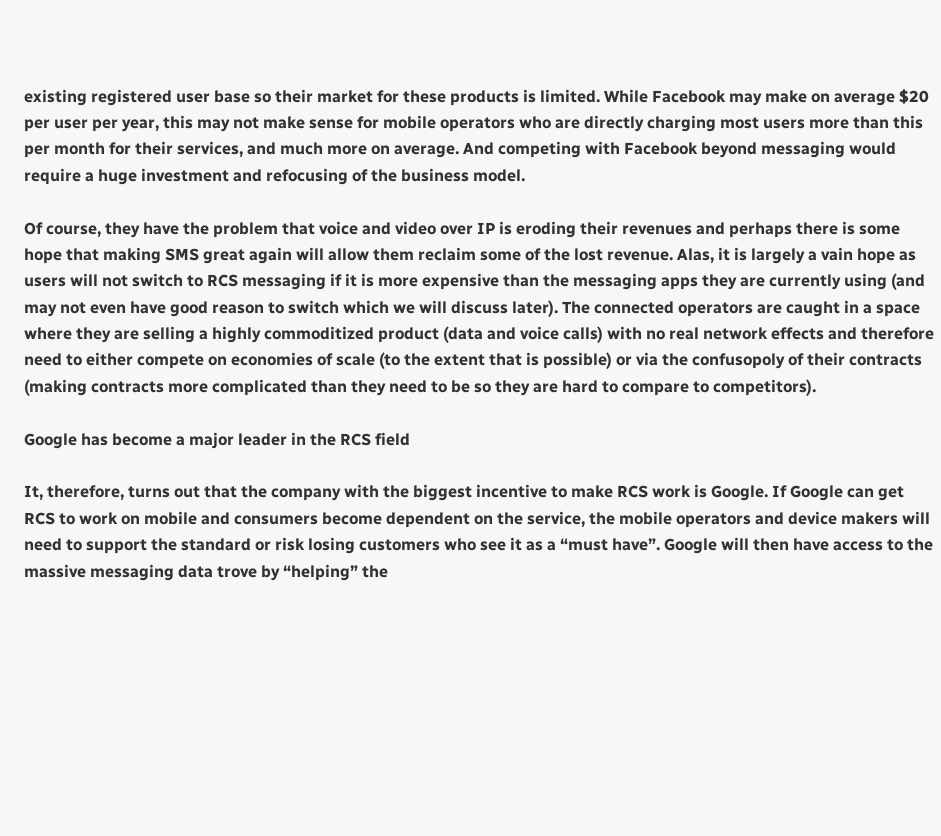existing registered user base so their market for these products is limited. While Facebook may make on average $20 per user per year, this may not make sense for mobile operators who are directly charging most users more than this per month for their services, and much more on average. And competing with Facebook beyond messaging would require a huge investment and refocusing of the business model.

Of course, they have the problem that voice and video over IP is eroding their revenues and perhaps there is some hope that making SMS great again will allow them reclaim some of the lost revenue. Alas, it is largely a vain hope as users will not switch to RCS messaging if it is more expensive than the messaging apps they are currently using (and may not even have good reason to switch which we will discuss later). The connected operators are caught in a space where they are selling a highly commoditized product (data and voice calls) with no real network effects and therefore need to either compete on economies of scale (to the extent that is possible) or via the confusopoly of their contracts (making contracts more complicated than they need to be so they are hard to compare to competitors).

Google has become a major leader in the RCS field

It, therefore, turns out that the company with the biggest incentive to make RCS work is Google. If Google can get RCS to work on mobile and consumers become dependent on the service, the mobile operators and device makers will need to support the standard or risk losing customers who see it as a “must have”. Google will then have access to the massive messaging data trove by “helping” the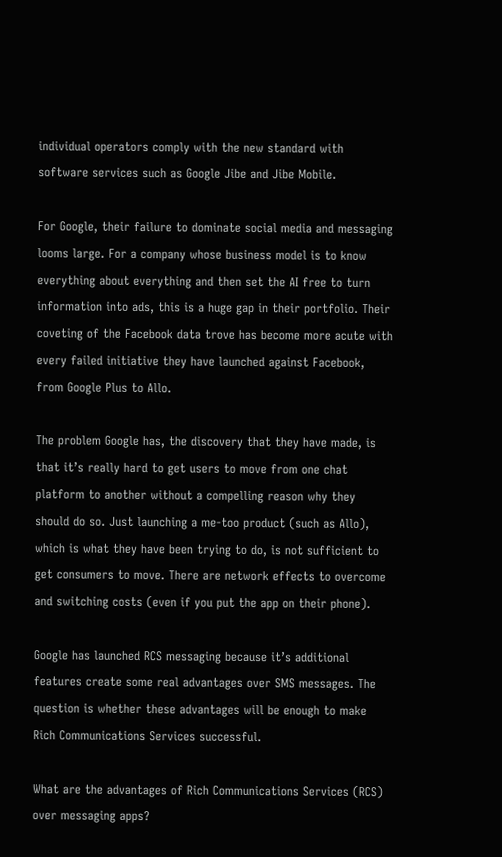individual operators comply with the new standard with software services such as Google Jibe and Jibe Mobile.

For Google, their failure to dominate social media and messaging looms large. For a company whose business model is to know everything about everything and then set the AI free to turn information into ads, this is a huge gap in their portfolio. Their coveting of the Facebook data trove has become more acute with every failed initiative they have launched against Facebook, from Google Plus to Allo.

The problem Google has, the discovery that they have made, is that it’s really hard to get users to move from one chat platform to another without a compelling reason why they should do so. Just launching a me-too product (such as Allo), which is what they have been trying to do, is not sufficient to get consumers to move. There are network effects to overcome and switching costs (even if you put the app on their phone).

Google has launched RCS messaging because it’s additional features create some real advantages over SMS messages. The question is whether these advantages will be enough to make Rich Communications Services successful.

What are the advantages of Rich Communications Services (RCS) over messaging apps?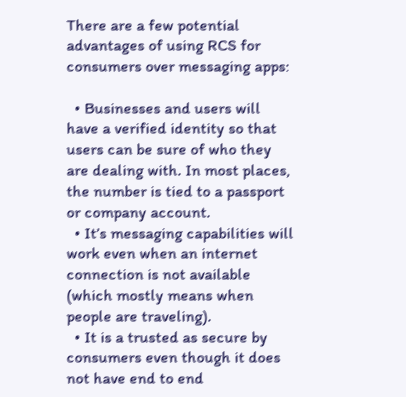There are a few potential advantages of using RCS for consumers over messaging apps:

  • Businesses and users will have a verified identity so that users can be sure of who they are dealing with. In most places, the number is tied to a passport or company account.
  • It’s messaging capabilities will work even when an internet connection is not available (which mostly means when people are traveling).
  • It is a trusted as secure by consumers even though it does not have end to end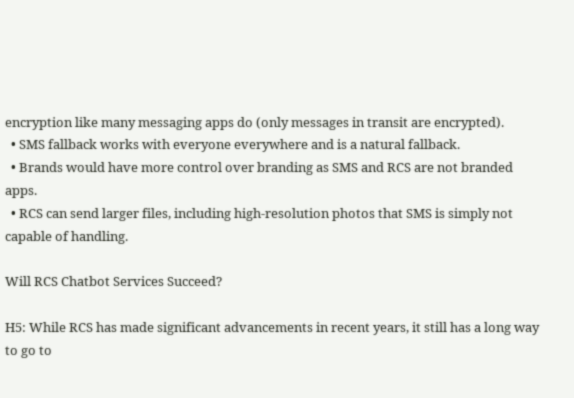encryption like many messaging apps do (only messages in transit are encrypted).
  • SMS fallback works with everyone everywhere and is a natural fallback.
  • Brands would have more control over branding as SMS and RCS are not branded apps.
  • RCS can send larger files, including high-resolution photos that SMS is simply not capable of handling.

Will RCS Chatbot Services Succeed?

H5: While RCS has made significant advancements in recent years, it still has a long way to go to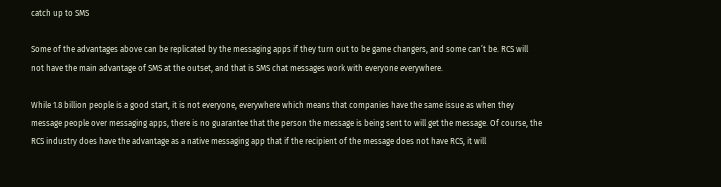catch up to SMS

Some of the advantages above can be replicated by the messaging apps if they turn out to be game changers, and some can’t be. RCS will not have the main advantage of SMS at the outset, and that is SMS chat messages work with everyone everywhere.

While 1.8 billion people is a good start, it is not everyone, everywhere which means that companies have the same issue as when they message people over messaging apps, there is no guarantee that the person the message is being sent to will get the message. Of course, the RCS industry does have the advantage as a native messaging app that if the recipient of the message does not have RCS, it will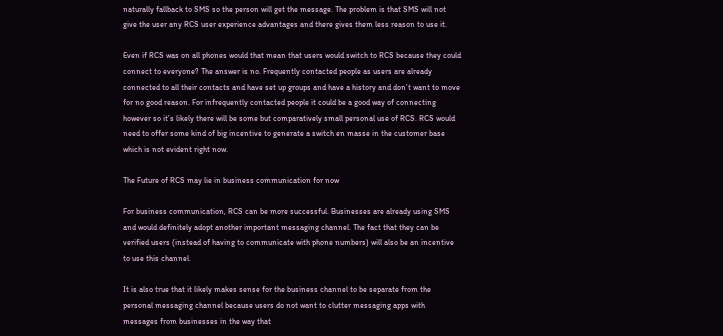naturally fallback to SMS so the person will get the message. The problem is that SMS will not give the user any RCS user experience advantages and there gives them less reason to use it.

Even if RCS was on all phones would that mean that users would switch to RCS because they could connect to everyone? The answer is no. Frequently contacted people as users are already connected to all their contacts and have set up groups and have a history and don’t want to move for no good reason. For infrequently contacted people it could be a good way of connecting however so it’s likely there will be some but comparatively small personal use of RCS. RCS would need to offer some kind of big incentive to generate a switch en masse in the customer base which is not evident right now.

The Future of RCS may lie in business communication for now

For business communication, RCS can be more successful. Businesses are already using SMS and would definitely adopt another important messaging channel. The fact that they can be verified users (instead of having to communicate with phone numbers) will also be an incentive to use this channel.

It is also true that it likely makes sense for the business channel to be separate from the personal messaging channel because users do not want to clutter messaging apps with messages from businesses in the way that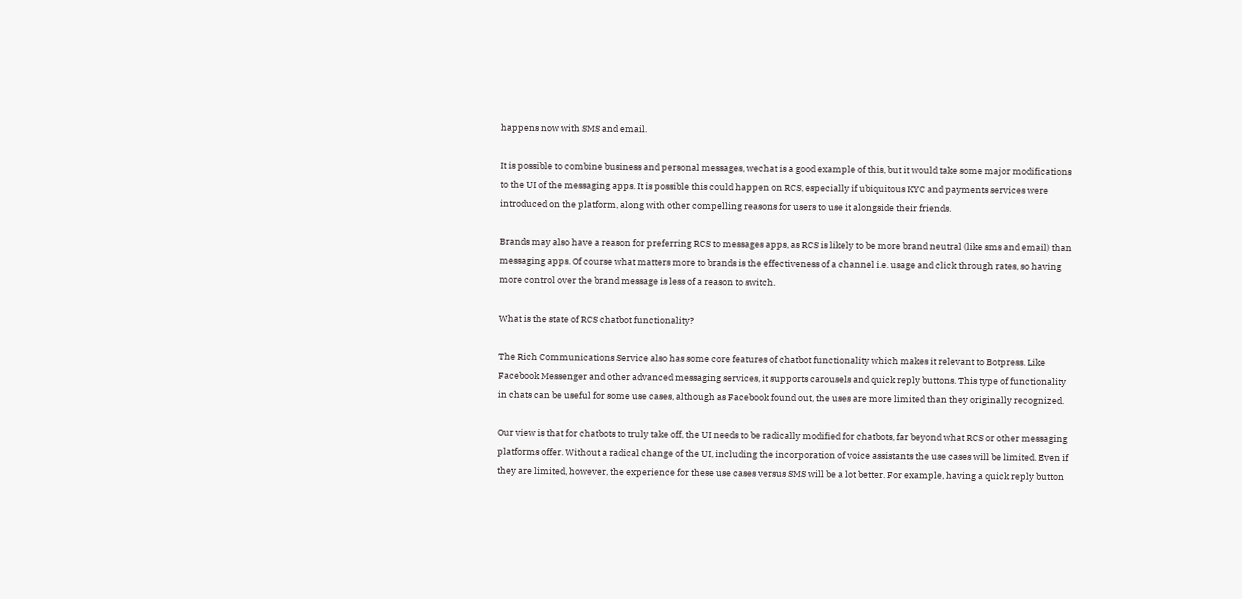happens now with SMS and email.

It is possible to combine business and personal messages, wechat is a good example of this, but it would take some major modifications to the UI of the messaging apps. It is possible this could happen on RCS, especially if ubiquitous KYC and payments services were introduced on the platform, along with other compelling reasons for users to use it alongside their friends.

Brands may also have a reason for preferring RCS to messages apps, as RCS is likely to be more brand neutral (like sms and email) than messaging apps. Of course what matters more to brands is the effectiveness of a channel i.e. usage and click through rates, so having more control over the brand message is less of a reason to switch.

What is the state of RCS chatbot functionality?

The Rich Communications Service also has some core features of chatbot functionality which makes it relevant to Botpress. Like Facebook Messenger and other advanced messaging services, it supports carousels and quick reply buttons. This type of functionality in chats can be useful for some use cases, although as Facebook found out, the uses are more limited than they originally recognized.

Our view is that for chatbots to truly take off, the UI needs to be radically modified for chatbots, far beyond what RCS or other messaging platforms offer. Without a radical change of the UI, including the incorporation of voice assistants the use cases will be limited. Even if they are limited, however, the experience for these use cases versus SMS will be a lot better. For example, having a quick reply button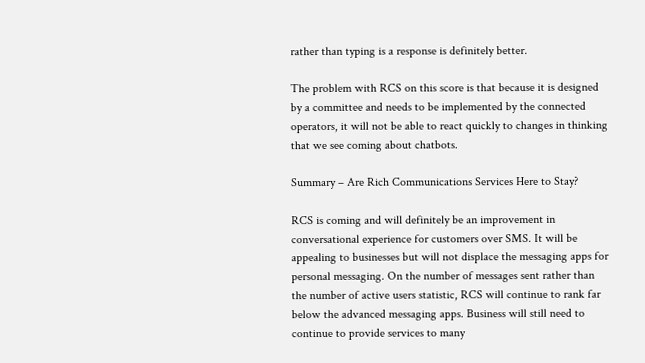rather than typing is a response is definitely better.

The problem with RCS on this score is that because it is designed by a committee and needs to be implemented by the connected operators, it will not be able to react quickly to changes in thinking that we see coming about chatbots.

Summary – Are Rich Communications Services Here to Stay?

RCS is coming and will definitely be an improvement in conversational experience for customers over SMS. It will be appealing to businesses but will not displace the messaging apps for personal messaging. On the number of messages sent rather than the number of active users statistic, RCS will continue to rank far below the advanced messaging apps. Business will still need to continue to provide services to many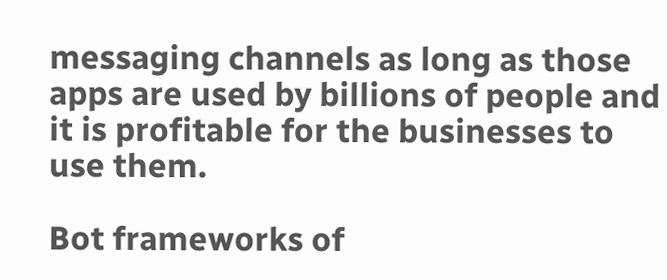messaging channels as long as those apps are used by billions of people and it is profitable for the businesses to use them.

Bot frameworks of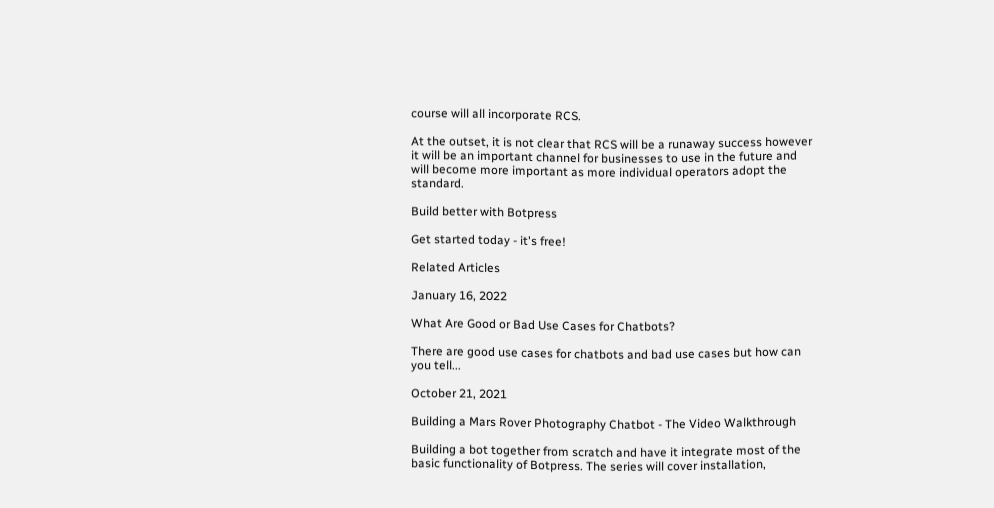course will all incorporate RCS.

At the outset, it is not clear that RCS will be a runaway success however it will be an important channel for businesses to use in the future and will become more important as more individual operators adopt the standard.

Build better with Botpress

Get started today - it's free!

Related Articles

January 16, 2022

What Are Good or Bad Use Cases for Chatbots?

There are good use cases for chatbots and bad use cases but how can you tell...

October 21, 2021

Building a Mars Rover Photography Chatbot - The Video Walkthrough

Building a bot together from scratch and have it integrate most of the basic functionality of Botpress. The series will cover installation,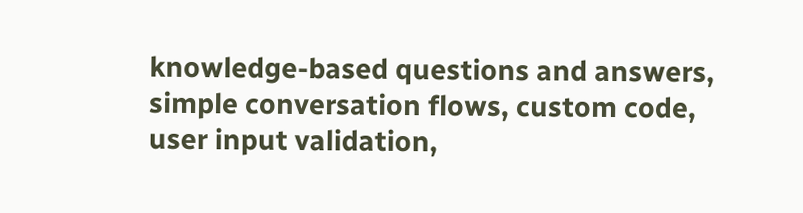knowledge-based questions and answers, simple conversation flows, custom code, user input validation,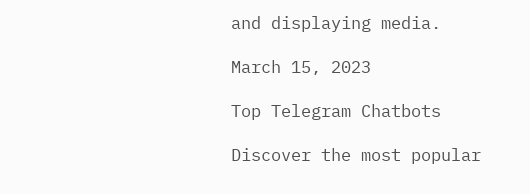and displaying media.

March 15, 2023

Top Telegram Chatbots

Discover the most popular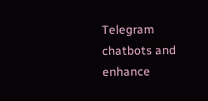Telegram chatbots and enhance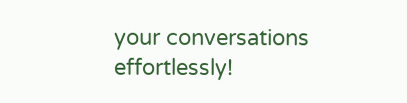your conversations effortlessly!